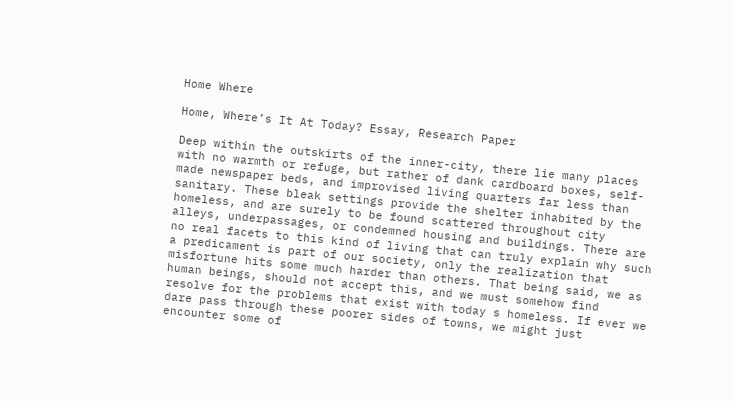Home Where

Home, Where’s It At Today? Essay, Research Paper

Deep within the outskirts of the inner-city, there lie many places with no warmth or refuge, but rather of dank cardboard boxes, self-made newspaper beds, and improvised living quarters far less than sanitary. These bleak settings provide the shelter inhabited by the homeless, and are surely to be found scattered throughout city alleys, underpassages, or condemned housing and buildings. There are no real facets to this kind of living that can truly explain why such a predicament is part of our society, only the realization that misfortune hits some much harder than others. That being said, we as human beings, should not accept this, and we must somehow find resolve for the problems that exist with today s homeless. If ever we dare pass through these poorer sides of towns, we might just encounter some of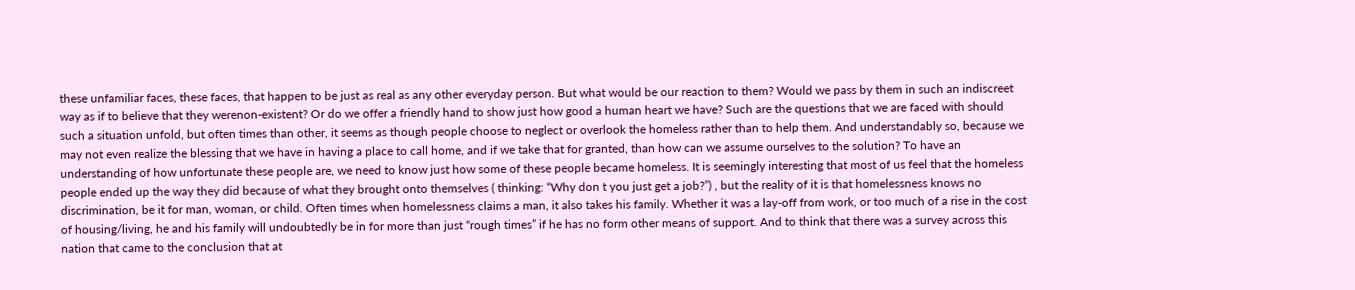these unfamiliar faces, these faces, that happen to be just as real as any other everyday person. But what would be our reaction to them? Would we pass by them in such an indiscreet way as if to believe that they werenon-existent? Or do we offer a friendly hand to show just how good a human heart we have? Such are the questions that we are faced with should such a situation unfold, but often times than other, it seems as though people choose to neglect or overlook the homeless rather than to help them. And understandably so, because we may not even realize the blessing that we have in having a place to call home, and if we take that for granted, than how can we assume ourselves to the solution? To have an understanding of how unfortunate these people are, we need to know just how some of these people became homeless. It is seemingly interesting that most of us feel that the homeless people ended up the way they did because of what they brought onto themselves ( thinking: “Why don t you just get a job?”) , but the reality of it is that homelessness knows no discrimination, be it for man, woman, or child. Often times when homelessness claims a man, it also takes his family. Whether it was a lay-off from work, or too much of a rise in the cost of housing/living, he and his family will undoubtedly be in for more than just “rough times” if he has no form other means of support. And to think that there was a survey across this nation that came to the conclusion that at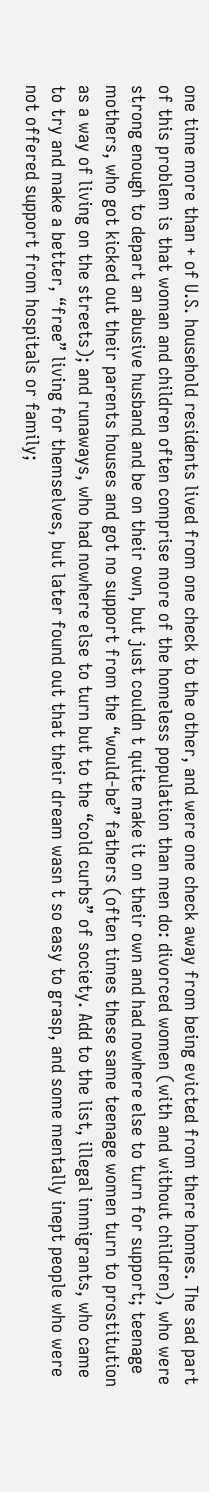one time more than + of U.S. household residents lived from one check to the other, and were one check away from being evicted from there homes. The sad part of this problem is that woman and children often comprise more of the homeless population than men do: divorced women (with and without children), who were strong enough to depart an abusive husband and be on their own, but just couldn t quite make it on their own and had nowhere else to turn for support; teenage mothers, who got kicked out their parents houses and got no support from the “would-be” fathers (often times these same teenage women turn to prostitution as a way of living on the streets); and runaways, who had nowhere else to turn but to the “cold curbs” of society. Add to the list, illegal immigrants, who came to try and make a better, “free” living for themselves, but later found out that their dream wasn t so easy to grasp, and some mentally inept people who were not offered support from hospitals or family;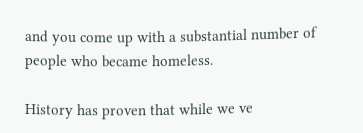and you come up with a substantial number of people who became homeless.

History has proven that while we ve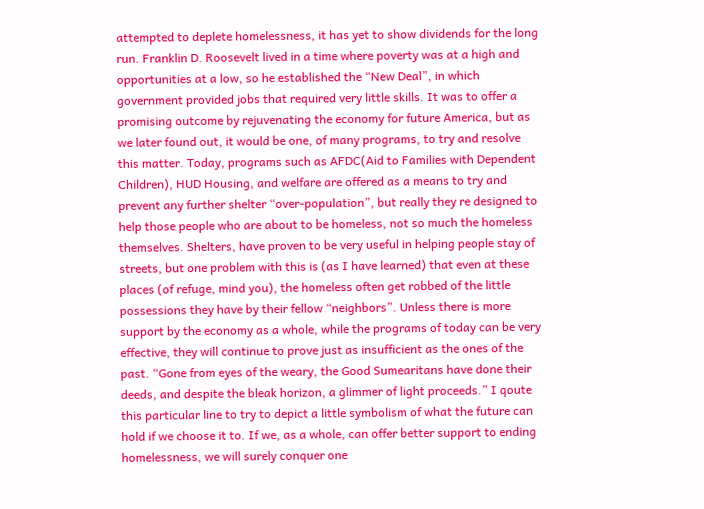attempted to deplete homelessness, it has yet to show dividends for the long run. Franklin D. Roosevelt lived in a time where poverty was at a high and opportunities at a low, so he established the “New Deal”, in which government provided jobs that required very little skills. It was to offer a promising outcome by rejuvenating the economy for future America, but as we later found out, it would be one, of many programs, to try and resolve this matter. Today, programs such as AFDC(Aid to Families with Dependent Children), HUD Housing, and welfare are offered as a means to try and prevent any further shelter “over-population”, but really they re designed to help those people who are about to be homeless, not so much the homeless themselves. Shelters, have proven to be very useful in helping people stay of streets, but one problem with this is (as I have learned) that even at these places (of refuge, mind you), the homeless often get robbed of the little possessions they have by their fellow “neighbors”. Unless there is more support by the economy as a whole, while the programs of today can be very effective, they will continue to prove just as insufficient as the ones of the past. “Gone from eyes of the weary, the Good Sumearitans have done their deeds, and despite the bleak horizon, a glimmer of light proceeds.” I qoute this particular line to try to depict a little symbolism of what the future can hold if we choose it to. If we, as a whole, can offer better support to ending homelessness, we will surely conquer one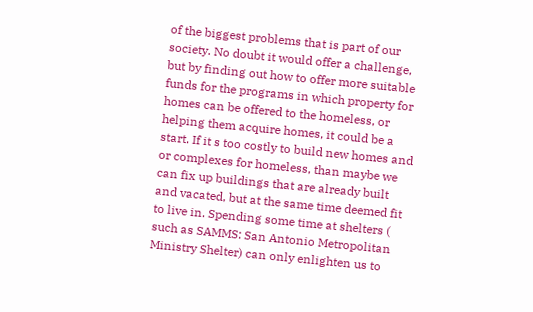of the biggest problems that is part of our society. No doubt it would offer a challenge, but by finding out how to offer more suitable funds for the programs in which property for homes can be offered to the homeless, or helping them acquire homes, it could be a start. If it s too costly to build new homes and or complexes for homeless, than maybe we can fix up buildings that are already built and vacated, but at the same time deemed fit to live in. Spending some time at shelters ( such as SAMMS: San Antonio Metropolitan Ministry Shelter) can only enlighten us to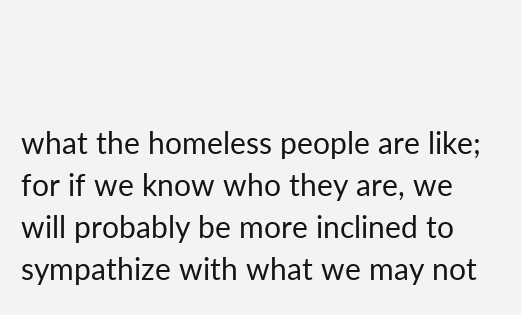what the homeless people are like; for if we know who they are, we will probably be more inclined to sympathize with what we may not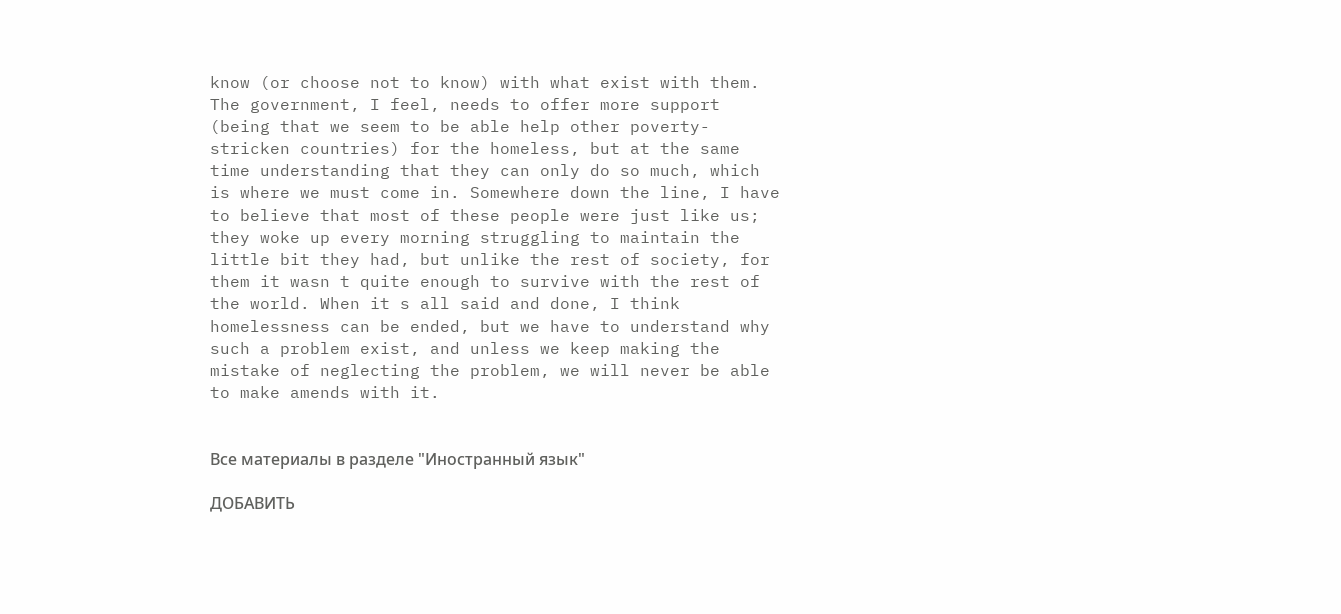know (or choose not to know) with what exist with them. The government, I feel, needs to offer more support (being that we seem to be able help other poverty-stricken countries) for the homeless, but at the same time understanding that they can only do so much, which is where we must come in. Somewhere down the line, I have to believe that most of these people were just like us; they woke up every morning struggling to maintain the little bit they had, but unlike the rest of society, for them it wasn t quite enough to survive with the rest of the world. When it s all said and done, I think homelessness can be ended, but we have to understand why such a problem exist, and unless we keep making the mistake of neglecting the problem, we will never be able to make amends with it.


Все материалы в разделе "Иностранный язык"

ДОБАВИТЬ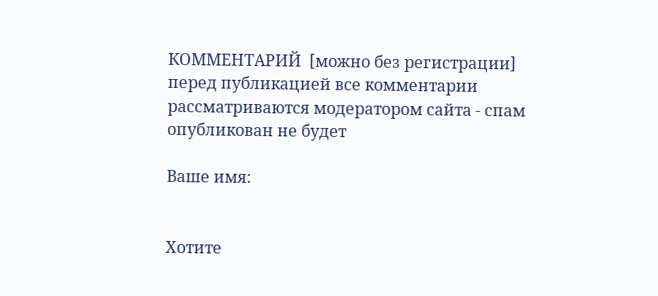КОММЕНТАРИЙ  [можно без регистрации]
перед публикацией все комментарии рассматриваются модератором сайта - спам опубликован не будет

Ваше имя:


Хотите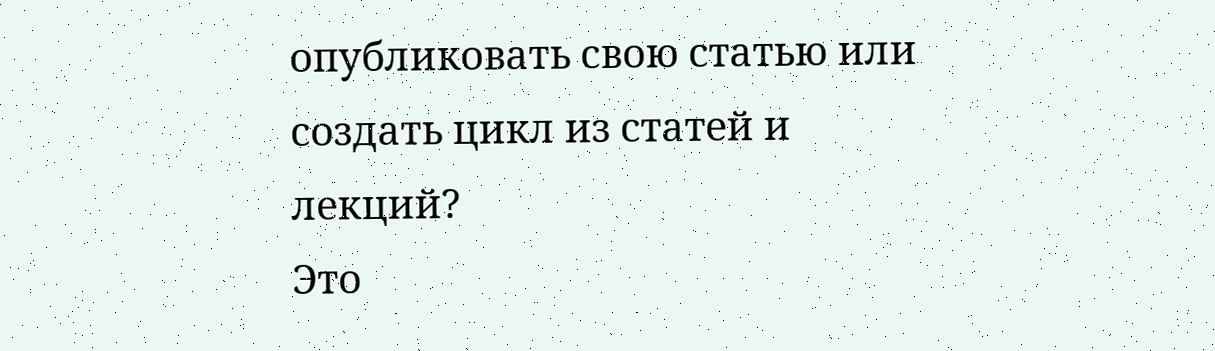опубликовать свою статью или создать цикл из статей и лекций?
Это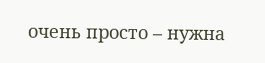очень просто – нужна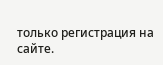только регистрация на сайте.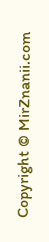Copyright © MirZnanii.com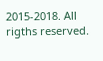2015-2018. All rigths reserved.